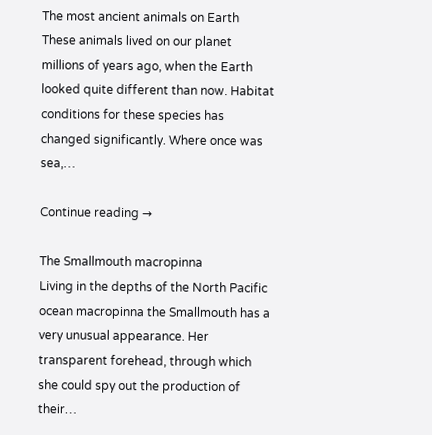The most ancient animals on Earth
These animals lived on our planet millions of years ago, when the Earth looked quite different than now. Habitat conditions for these species has changed significantly. Where once was sea,…

Continue reading →

The Smallmouth macropinna
Living in the depths of the North Pacific ocean macropinna the Smallmouth has a very unusual appearance. Her transparent forehead, through which she could spy out the production of their…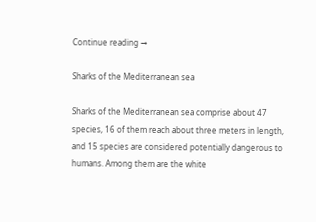Continue reading →

Sharks of the Mediterranean sea

Sharks of the Mediterranean sea comprise about 47 species, 16 of them reach about three meters in length, and 15 species are considered potentially dangerous to humans. Among them are the white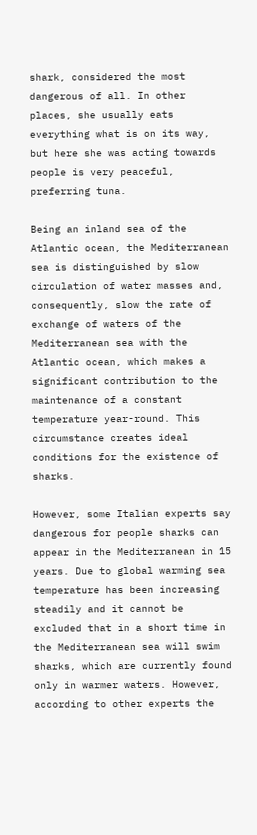shark, considered the most dangerous of all. In other places, she usually eats everything what is on its way, but here she was acting towards people is very peaceful, preferring tuna.

Being an inland sea of the Atlantic ocean, the Mediterranean sea is distinguished by slow circulation of water masses and, consequently, slow the rate of exchange of waters of the Mediterranean sea with the Atlantic ocean, which makes a significant contribution to the maintenance of a constant temperature year-round. This circumstance creates ideal conditions for the existence of sharks.

However, some Italian experts say dangerous for people sharks can appear in the Mediterranean in 15 years. Due to global warming sea temperature has been increasing steadily and it cannot be excluded that in a short time in the Mediterranean sea will swim sharks, which are currently found only in warmer waters. However, according to other experts the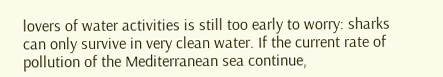lovers of water activities is still too early to worry: sharks can only survive in very clean water. If the current rate of pollution of the Mediterranean sea continue,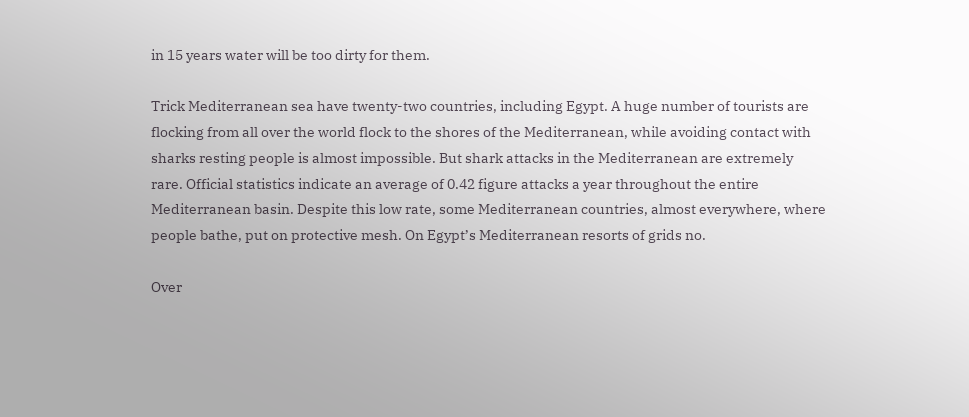in 15 years water will be too dirty for them.

Trick Mediterranean sea have twenty-two countries, including Egypt. A huge number of tourists are flocking from all over the world flock to the shores of the Mediterranean, while avoiding contact with sharks resting people is almost impossible. But shark attacks in the Mediterranean are extremely rare. Official statistics indicate an average of 0.42 figure attacks a year throughout the entire Mediterranean basin. Despite this low rate, some Mediterranean countries, almost everywhere, where people bathe, put on protective mesh. On Egypt’s Mediterranean resorts of grids no.

Over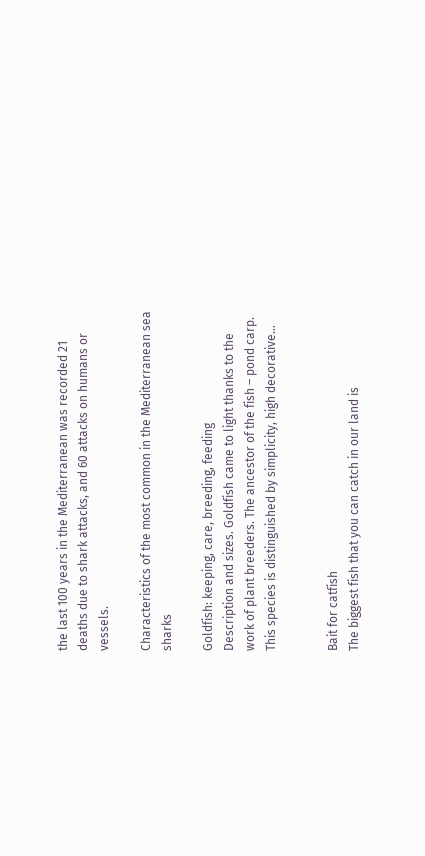the last 100 years in the Mediterranean was recorded 21 deaths due to shark attacks, and 60 attacks on humans or vessels.

Characteristics of the most common in the Mediterranean sea sharks

Goldfish: keeping, care, breeding, feeding
Description and sizes. Goldfish came to light thanks to the work of plant breeders. The ancestor of the fish – pond carp. This species is distinguished by simplicity, high decorative…


Bait for catfish
The biggest fish that you can catch in our land is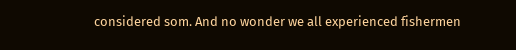considered som. And no wonder we all experienced fishermen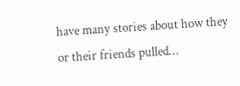have many stories about how they or their friends pulled…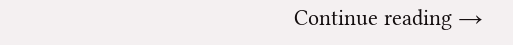Continue reading →